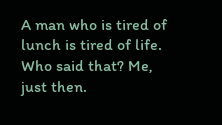A man who is tired of lunch is tired of life. Who said that? Me, just then.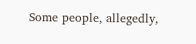Some people, allegedly,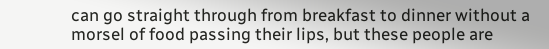can go straight through from breakfast to dinner without a morsel of food passing their lips, but these people are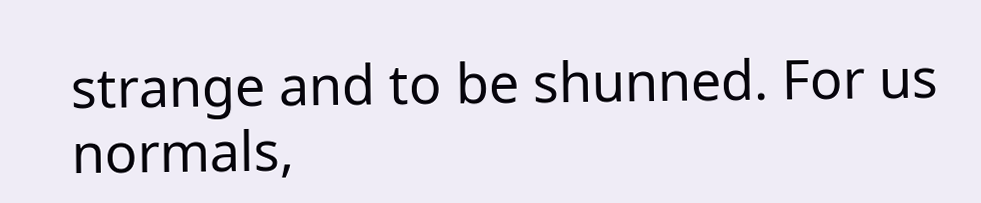strange and to be shunned. For us normals,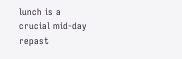lunch is a crucial mid-day repast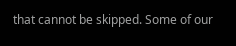that cannot be skipped. Some of our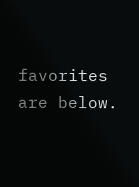favorites are below.